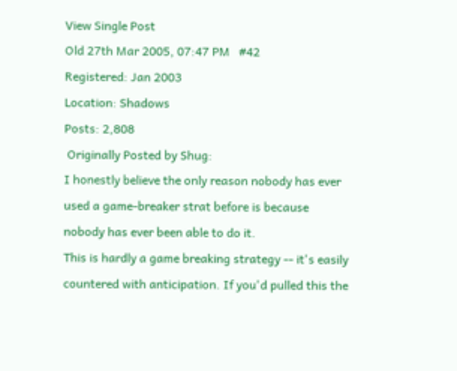View Single Post
Old 27th Mar 2005, 07:47 PM   #42
Registered: Jan 2003
Location: Shadows
Posts: 2,808
 Originally Posted by Shug:
I honestly believe the only reason nobody has ever used a game-breaker strat before is because nobody has ever been able to do it.
This is hardly a game breaking strategy -- it's easily countered with anticipation. If you'd pulled this the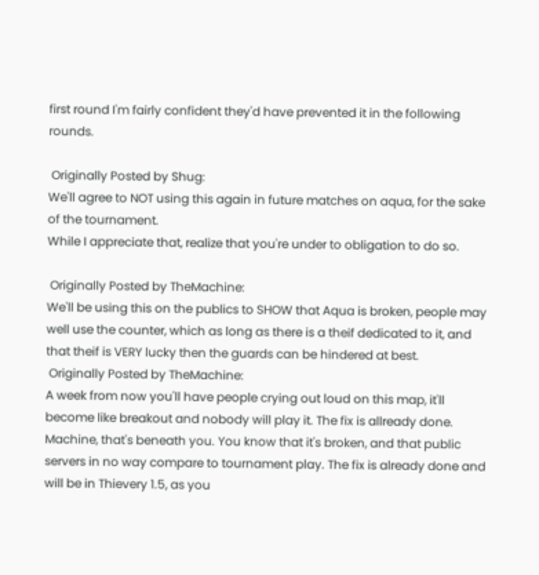first round I'm fairly confident they'd have prevented it in the following rounds.

 Originally Posted by Shug:
We'll agree to NOT using this again in future matches on aqua, for the sake of the tournament.
While I appreciate that, realize that you're under to obligation to do so.

 Originally Posted by TheMachine:
We'll be using this on the publics to SHOW that Aqua is broken, people may well use the counter, which as long as there is a theif dedicated to it, and that theif is VERY lucky then the guards can be hindered at best.
 Originally Posted by TheMachine:
A week from now you'll have people crying out loud on this map, it'll become like breakout and nobody will play it. The fix is allready done.
Machine, that's beneath you. You know that it's broken, and that public servers in no way compare to tournament play. The fix is already done and will be in Thievery 1.5, as you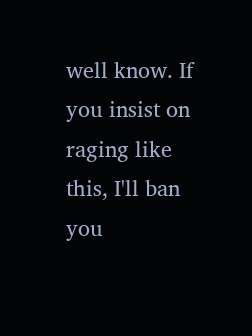well know. If you insist on raging like this, I'll ban you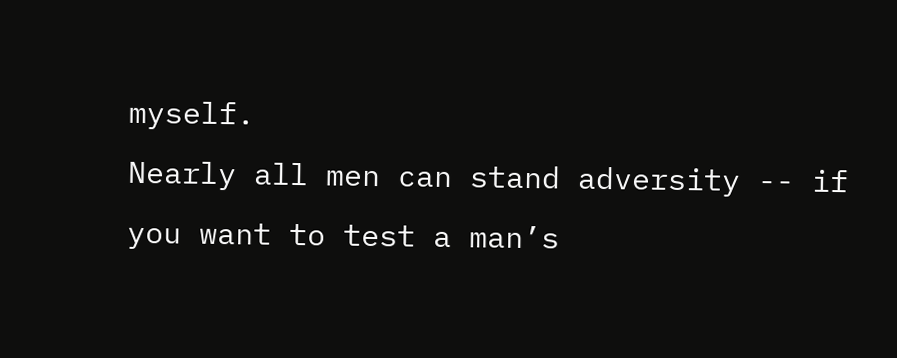myself.
Nearly all men can stand adversity -- if you want to test a man’s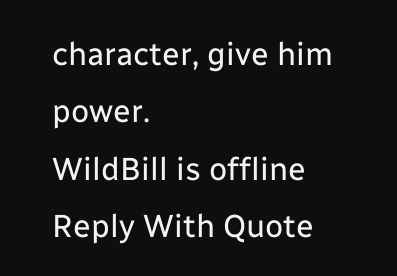character, give him power.
WildBill is offline   Reply With Quote